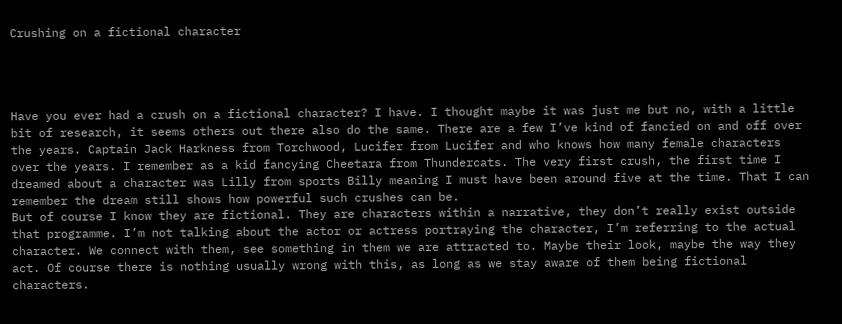Crushing on a fictional character




Have you ever had a crush on a fictional character? I have. I thought maybe it was just me but no, with a little bit of research, it seems others out there also do the same. There are a few I’ve kind of fancied on and off over the years. Captain Jack Harkness from Torchwood, Lucifer from Lucifer and who knows how many female characters over the years. I remember as a kid fancying Cheetara from Thundercats. The very first crush, the first time I dreamed about a character was Lilly from sports Billy meaning I must have been around five at the time. That I can remember the dream still shows how powerful such crushes can be.
But of course I know they are fictional. They are characters within a narrative, they don’t really exist outside that programme. I’m not talking about the actor or actress portraying the character, I’m referring to the actual character. We connect with them, see something in them we are attracted to. Maybe their look, maybe the way they act. Of course there is nothing usually wrong with this, as long as we stay aware of them being fictional characters.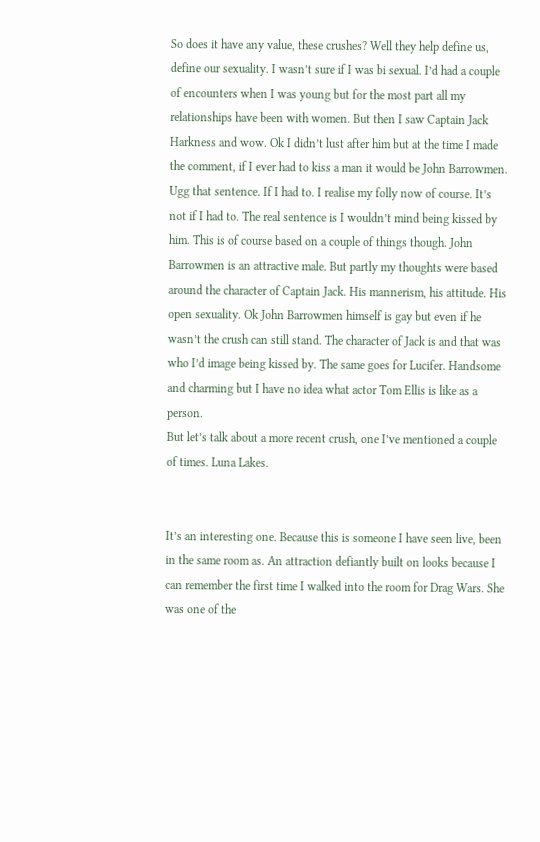So does it have any value, these crushes? Well they help define us, define our sexuality. I wasn’t sure if I was bi sexual. I’d had a couple of encounters when I was young but for the most part all my relationships have been with women. But then I saw Captain Jack Harkness and wow. Ok I didn’t lust after him but at the time I made the comment, if I ever had to kiss a man it would be John Barrowmen. Ugg that sentence. If I had to. I realise my folly now of course. It’s not if I had to. The real sentence is I wouldn’t mind being kissed by him. This is of course based on a couple of things though. John Barrowmen is an attractive male. But partly my thoughts were based around the character of Captain Jack. His mannerism, his attitude. His open sexuality. Ok John Barrowmen himself is gay but even if he wasn’t the crush can still stand. The character of Jack is and that was who I’d image being kissed by. The same goes for Lucifer. Handsome and charming but I have no idea what actor Tom Ellis is like as a person.
But let’s talk about a more recent crush, one I’ve mentioned a couple of times. Luna Lakes.


It’s an interesting one. Because this is someone I have seen live, been in the same room as. An attraction defiantly built on looks because I can remember the first time I walked into the room for Drag Wars. She was one of the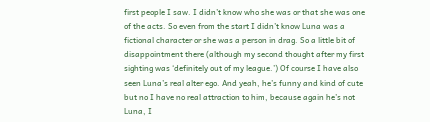first people I saw. I didn’t know who she was or that she was one of the acts. So even from the start I didn’t know Luna was a fictional character or she was a person in drag. So a little bit of disappointment there (although my second thought after my first sighting was ‘definitely out of my league.’) Of course I have also seen Luna’s real alter ego. And yeah, he’s funny and kind of cute but no I have no real attraction to him, because again he’s not Luna, I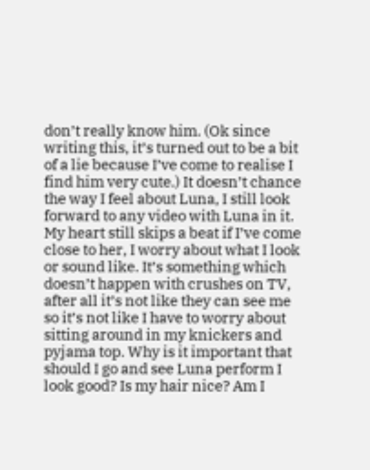don’t really know him. (Ok since writing this, it’s turned out to be a bit of a lie because I’ve come to realise I find him very cute.) It doesn’t chance the way I feel about Luna, I still look forward to any video with Luna in it. My heart still skips a beat if I’ve come close to her, I worry about what I look or sound like. It’s something which doesn’t happen with crushes on TV, after all it’s not like they can see me so it’s not like I have to worry about sitting around in my knickers and pyjama top. Why is it important that should I go and see Luna perform I look good? Is my hair nice? Am I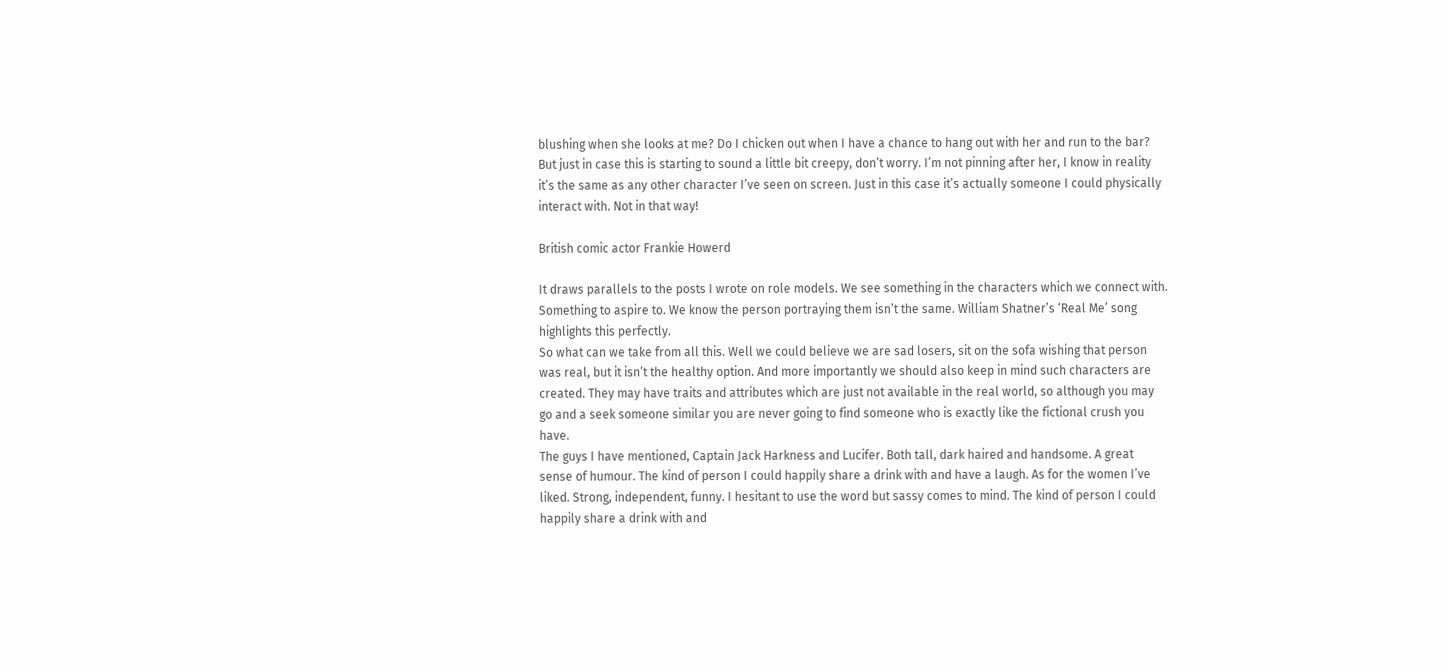blushing when she looks at me? Do I chicken out when I have a chance to hang out with her and run to the bar?
But just in case this is starting to sound a little bit creepy, don’t worry. I’m not pinning after her, I know in reality it’s the same as any other character I’ve seen on screen. Just in this case it’s actually someone I could physically interact with. Not in that way!

British comic actor Frankie Howerd

It draws parallels to the posts I wrote on role models. We see something in the characters which we connect with. Something to aspire to. We know the person portraying them isn’t the same. William Shatner’s ‘Real Me’ song highlights this perfectly.
So what can we take from all this. Well we could believe we are sad losers, sit on the sofa wishing that person was real, but it isn’t the healthy option. And more importantly we should also keep in mind such characters are created. They may have traits and attributes which are just not available in the real world, so although you may go and a seek someone similar you are never going to find someone who is exactly like the fictional crush you have.
The guys I have mentioned, Captain Jack Harkness and Lucifer. Both tall, dark haired and handsome. A great sense of humour. The kind of person I could happily share a drink with and have a laugh. As for the women I’ve liked. Strong, independent, funny. I hesitant to use the word but sassy comes to mind. The kind of person I could happily share a drink with and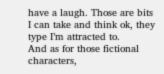have a laugh. Those are bits I can take and think ok, they type I’m attracted to.
And as for those fictional characters,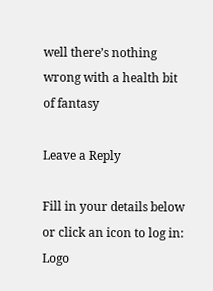well there’s nothing wrong with a health bit of fantasy

Leave a Reply

Fill in your details below or click an icon to log in: Logo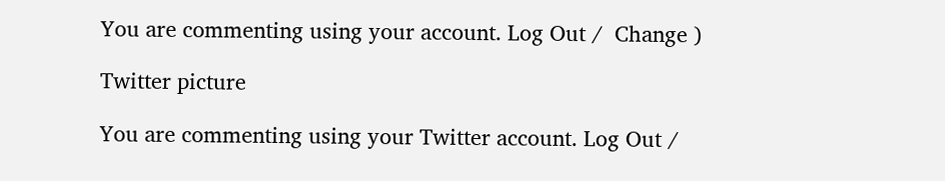You are commenting using your account. Log Out /  Change )

Twitter picture

You are commenting using your Twitter account. Log Out /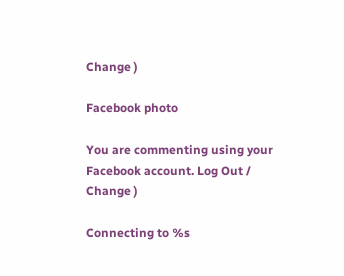Change )

Facebook photo

You are commenting using your Facebook account. Log Out /  Change )

Connecting to %s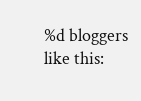%d bloggers like this: